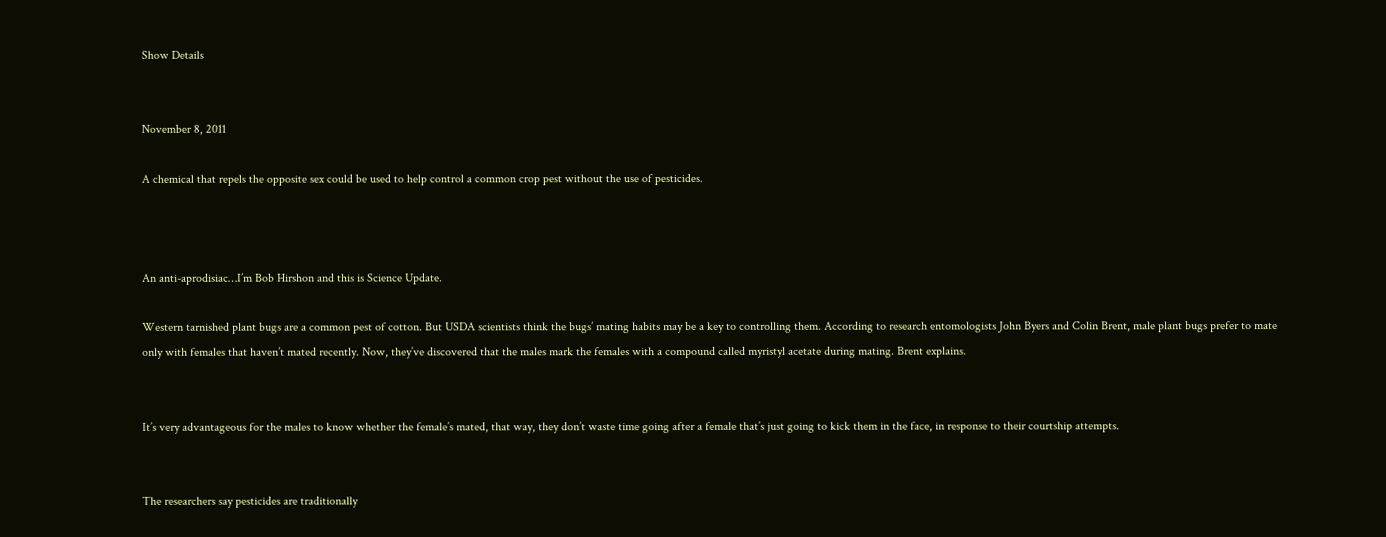Show Details


November 8, 2011

A chemical that repels the opposite sex could be used to help control a common crop pest without the use of pesticides.



An anti-aprodisiac…I’m Bob Hirshon and this is Science Update.

Western tarnished plant bugs are a common pest of cotton. But USDA scientists think the bugs’ mating habits may be a key to controlling them. According to research entomologists John Byers and Colin Brent, male plant bugs prefer to mate only with females that haven’t mated recently. Now, they’ve discovered that the males mark the females with a compound called myristyl acetate during mating. Brent explains.


It’s very advantageous for the males to know whether the female’s mated, that way, they don’t waste time going after a female that’s just going to kick them in the face, in response to their courtship attempts.


The researchers say pesticides are traditionally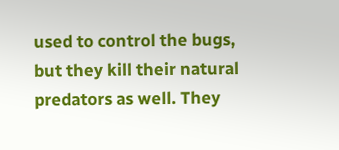used to control the bugs, but they kill their natural predators as well. They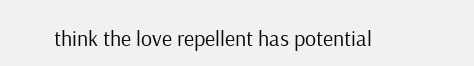think the love repellent has potential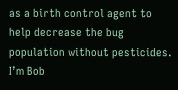as a birth control agent to help decrease the bug population without pesticides. I’m Bob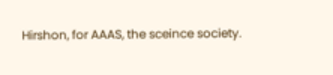Hirshon, for AAAS, the sceince society.